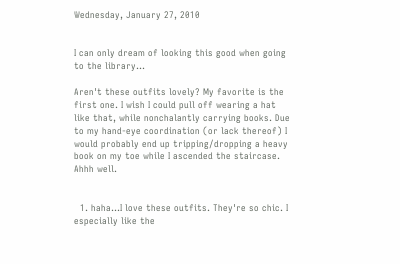Wednesday, January 27, 2010


I can only dream of looking this good when going to the library...

Aren't these outfits lovely? My favorite is the first one. I wish I could pull off wearing a hat like that, while nonchalantly carrying books. Due to my hand-eye coordination (or lack thereof) I would probably end up tripping/dropping a heavy book on my toe while I ascended the staircase. Ahhh well.


  1. haha...I love these outfits. They're so chic. I especially like the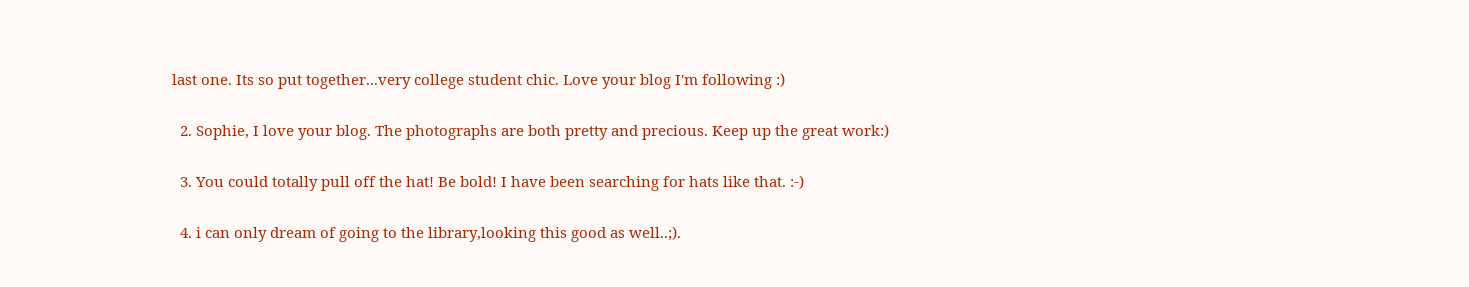last one. Its so put together...very college student chic. Love your blog I'm following :)

  2. Sophie, I love your blog. The photographs are both pretty and precious. Keep up the great work:)

  3. You could totally pull off the hat! Be bold! I have been searching for hats like that. :-)

  4. i can only dream of going to the library,looking this good as well..;).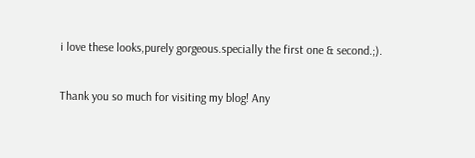i love these looks,purely gorgeous.specially the first one & second.;).


Thank you so much for visiting my blog! Any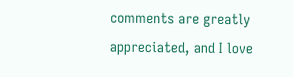comments are greatly appreciated, and I love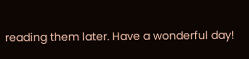reading them later. Have a wonderful day!